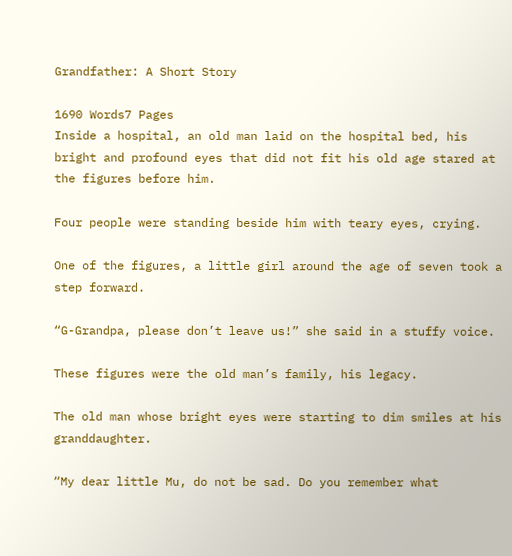Grandfather: A Short Story

1690 Words7 Pages
Inside a hospital, an old man laid on the hospital bed, his bright and profound eyes that did not fit his old age stared at the figures before him.

Four people were standing beside him with teary eyes, crying.

One of the figures, a little girl around the age of seven took a step forward.

“G-Grandpa, please don’t leave us!” she said in a stuffy voice.

These figures were the old man’s family, his legacy.

The old man whose bright eyes were starting to dim smiles at his granddaughter.

“My dear little Mu, do not be sad. Do you remember what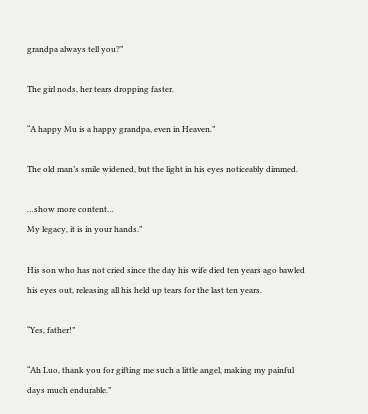grandpa always tell you?”

The girl nods, her tears dropping faster.

“A happy Mu is a happy grandpa, even in Heaven.”

The old man’s smile widened, but the light in his eyes noticeably dimmed.

…show more content…
My legacy, it is in your hands.”

His son who has not cried since the day his wife died ten years ago bawled his eyes out, releasing all his held up tears for the last ten years.

“Yes, father!”

“Ah Luo, thank you for gifting me such a little angel, making my painful days much endurable.”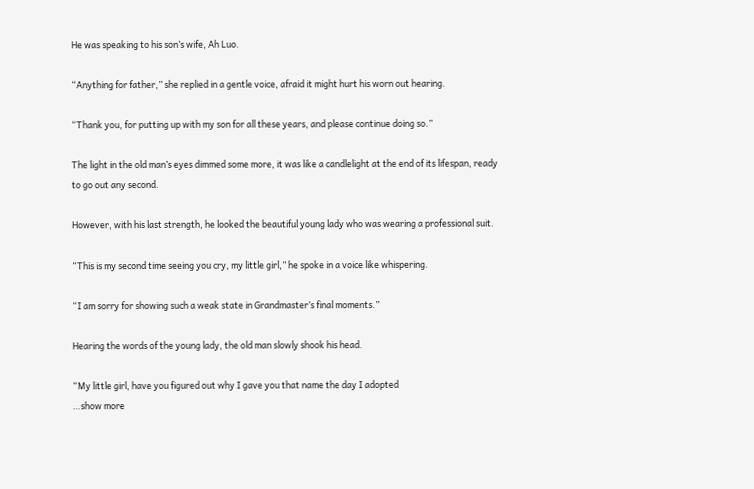He was speaking to his son’s wife, Ah Luo.

“Anything for father,” she replied in a gentle voice, afraid it might hurt his worn out hearing.

“Thank you, for putting up with my son for all these years, and please continue doing so.”

The light in the old man’s eyes dimmed some more, it was like a candlelight at the end of its lifespan, ready to go out any second.

However, with his last strength, he looked the beautiful young lady who was wearing a professional suit.

“This is my second time seeing you cry, my little girl,” he spoke in a voice like whispering.

“I am sorry for showing such a weak state in Grandmaster’s final moments.”

Hearing the words of the young lady, the old man slowly shook his head.

“My little girl, have you figured out why I gave you that name the day I adopted
…show more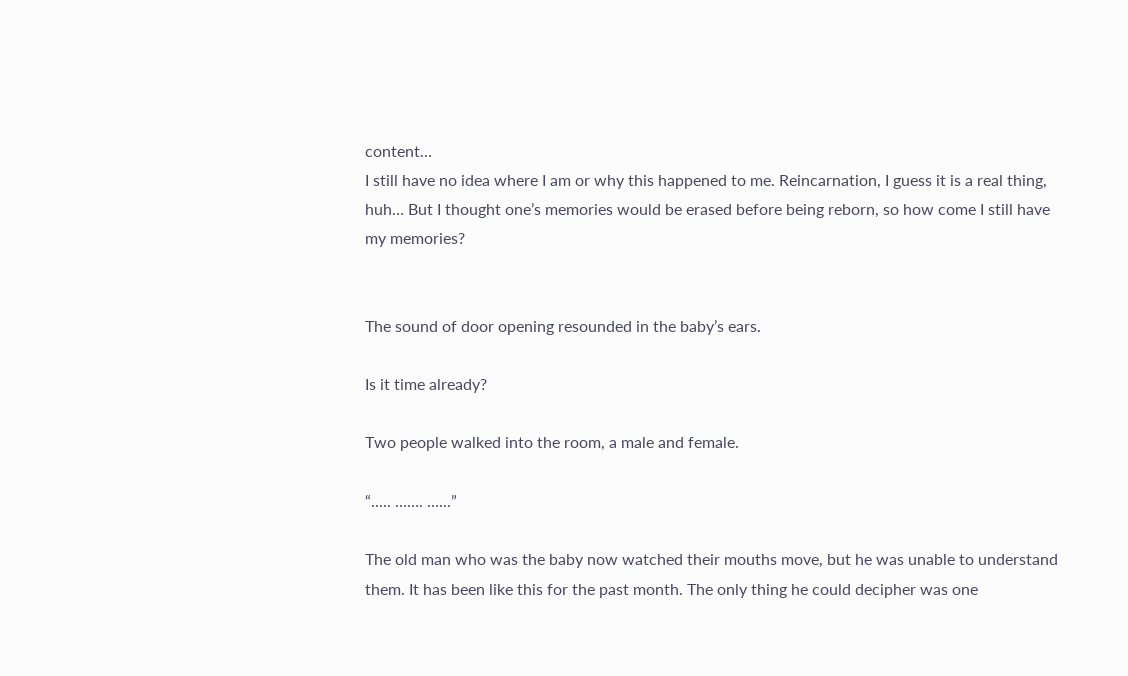content…
I still have no idea where I am or why this happened to me. Reincarnation, I guess it is a real thing, huh… But I thought one’s memories would be erased before being reborn, so how come I still have my memories?


The sound of door opening resounded in the baby’s ears.

Is it time already?

Two people walked into the room, a male and female.

“..... ……. …...”

The old man who was the baby now watched their mouths move, but he was unable to understand them. It has been like this for the past month. The only thing he could decipher was one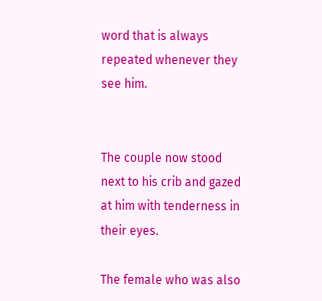word that is always repeated whenever they see him.


The couple now stood next to his crib and gazed at him with tenderness in their eyes.

The female who was also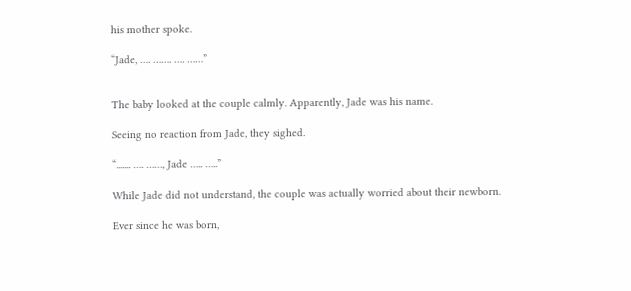his mother spoke.

“Jade, …. ……. …. ……”


The baby looked at the couple calmly. Apparently, Jade was his name.

Seeing no reaction from Jade, they sighed.

“....... …. ……, Jade ….. …..”

While Jade did not understand, the couple was actually worried about their newborn.

Ever since he was born,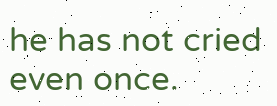he has not cried even once.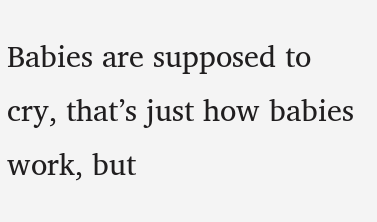Babies are supposed to cry, that’s just how babies work, but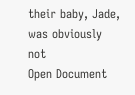their baby, Jade, was obviously not
Open Document